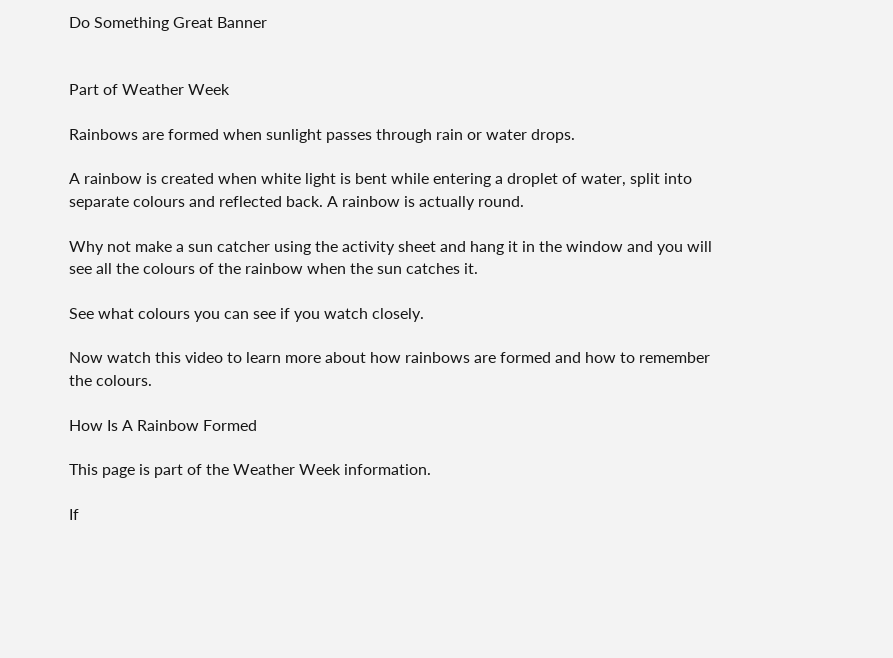Do Something Great Banner


Part of Weather Week

Rainbows are formed when sunlight passes through rain or water drops.

A rainbow is created when white light is bent while entering a droplet of water, split into separate colours and reflected back. A rainbow is actually round.

Why not make a sun catcher using the activity sheet and hang it in the window and you will see all the colours of the rainbow when the sun catches it.

See what colours you can see if you watch closely.

Now watch this video to learn more about how rainbows are formed and how to remember the colours.

How Is A Rainbow Formed

This page is part of the Weather Week information.

If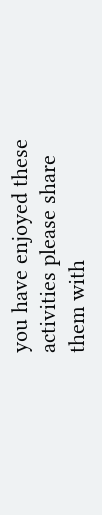you have enjoyed these activities please share them with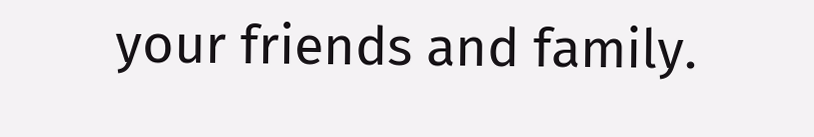your friends and family.